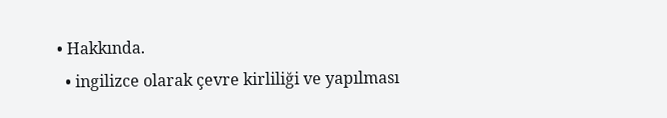• Hakkında.
  • ingilizce olarak çevre kirliliği ve yapılması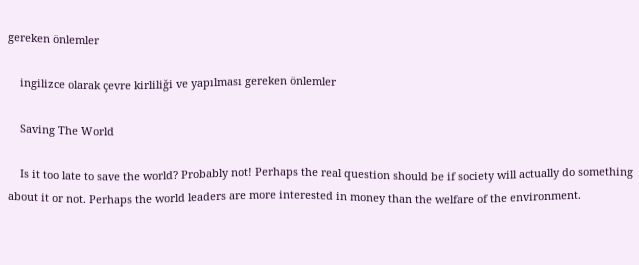gereken önlemler

    ingilizce olarak çevre kirliliği ve yapılması gereken önlemler

    Saving The World

    Is it too late to save the world? Probably not! Perhaps the real question should be if society will actually do something about it or not. Perhaps the world leaders are more interested in money than the welfare of the environment.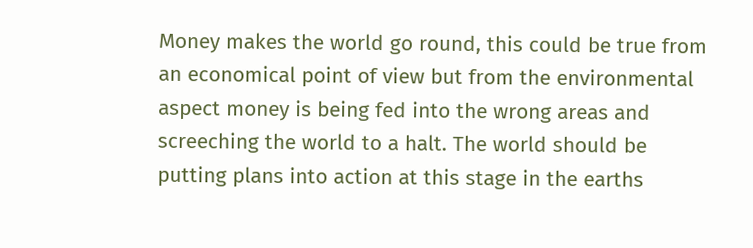Money makes the world go round, this could be true from an economical point of view but from the environmental aspect money is being fed into the wrong areas and screeching the world to a halt. The world should be putting plans into action at this stage in the earths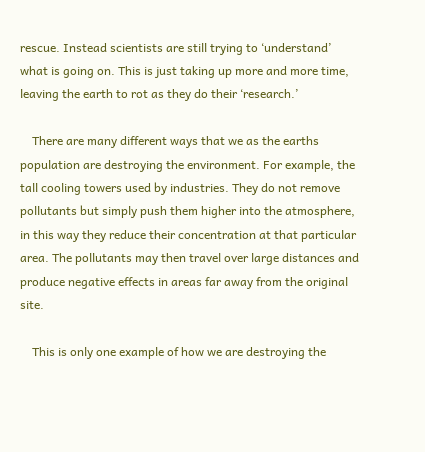rescue. Instead scientists are still trying to ‘understand’ what is going on. This is just taking up more and more time, leaving the earth to rot as they do their ‘research.’

    There are many different ways that we as the earths population are destroying the environment. For example, the tall cooling towers used by industries. They do not remove pollutants but simply push them higher into the atmosphere, in this way they reduce their concentration at that particular area. The pollutants may then travel over large distances and produce negative effects in areas far away from the original site.

    This is only one example of how we are destroying the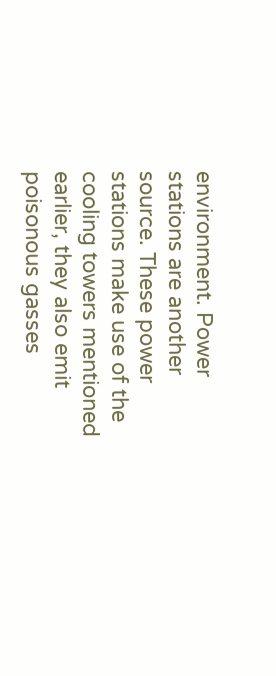environment. Power stations are another source. These power stations make use of the cooling towers mentioned earlier, they also emit poisonous gasses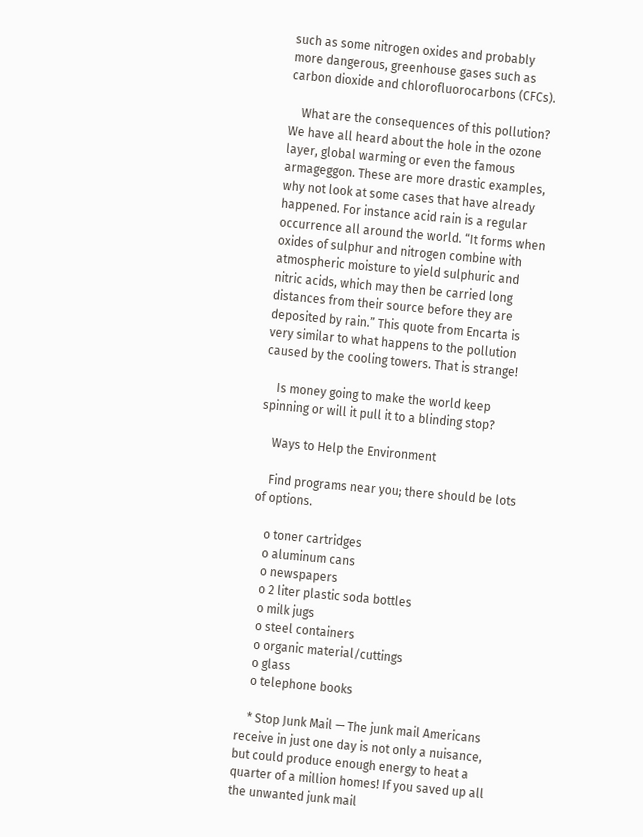such as some nitrogen oxides and probably more dangerous, greenhouse gases such as carbon dioxide and chlorofluorocarbons (CFCs).

    What are the consequences of this pollution? We have all heard about the hole in the ozone layer, global warming or even the famous armageggon. These are more drastic examples, why not look at some cases that have already happened. For instance acid rain is a regular occurrence all around the world. “It forms when oxides of sulphur and nitrogen combine with atmospheric moisture to yield sulphuric and nitric acids, which may then be carried long distances from their source before they are deposited by rain.” This quote from Encarta is very similar to what happens to the pollution caused by the cooling towers. That is strange!

    Is money going to make the world keep spinning or will it pull it to a blinding stop?

    Ways to Help the Environment

    Find programs near you; there should be lots of options.

    o toner cartridges
    o aluminum cans
    o newspapers
    o 2 liter plastic soda bottles
    o milk jugs
    o steel containers
    o organic material/cuttings
    o glass
    o telephone books

    * Stop Junk Mail — The junk mail Americans receive in just one day is not only a nuisance, but could produce enough energy to heat a quarter of a million homes! If you saved up all the unwanted junk mail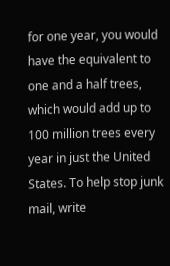for one year, you would have the equivalent to one and a half trees, which would add up to 100 million trees every year in just the United States. To help stop junk mail, write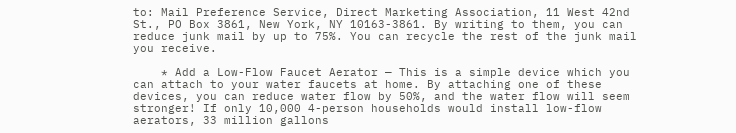to: Mail Preference Service, Direct Marketing Association, 11 West 42nd St., PO Box 3861, New York, NY 10163-3861. By writing to them, you can reduce junk mail by up to 75%. You can recycle the rest of the junk mail you receive.

    * Add a Low-Flow Faucet Aerator — This is a simple device which you can attach to your water faucets at home. By attaching one of these devices, you can reduce water flow by 50%, and the water flow will seem stronger! If only 10,000 4-person households would install low-flow aerators, 33 million gallons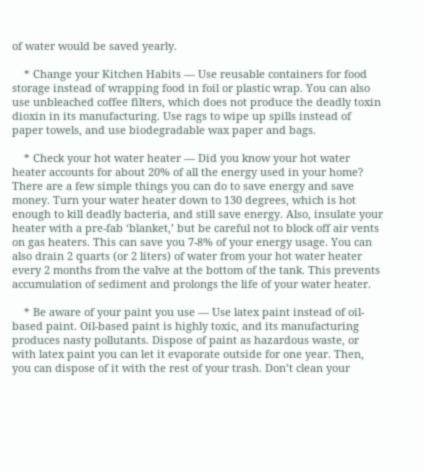of water would be saved yearly.

    * Change your Kitchen Habits — Use reusable containers for food storage instead of wrapping food in foil or plastic wrap. You can also use unbleached coffee filters, which does not produce the deadly toxin dioxin in its manufacturing. Use rags to wipe up spills instead of paper towels, and use biodegradable wax paper and bags.

    * Check your hot water heater — Did you know your hot water heater accounts for about 20% of all the energy used in your home? There are a few simple things you can do to save energy and save money. Turn your water heater down to 130 degrees, which is hot enough to kill deadly bacteria, and still save energy. Also, insulate your heater with a pre-fab ‘blanket,’ but be careful not to block off air vents on gas heaters. This can save you 7-8% of your energy usage. You can also drain 2 quarts (or 2 liters) of water from your hot water heater every 2 months from the valve at the bottom of the tank. This prevents accumulation of sediment and prolongs the life of your water heater.

    * Be aware of your paint you use — Use latex paint instead of oil-based paint. Oil-based paint is highly toxic, and its manufacturing produces nasty pollutants. Dispose of paint as hazardous waste, or with latex paint you can let it evaporate outside for one year. Then, you can dispose of it with the rest of your trash. Don’t clean your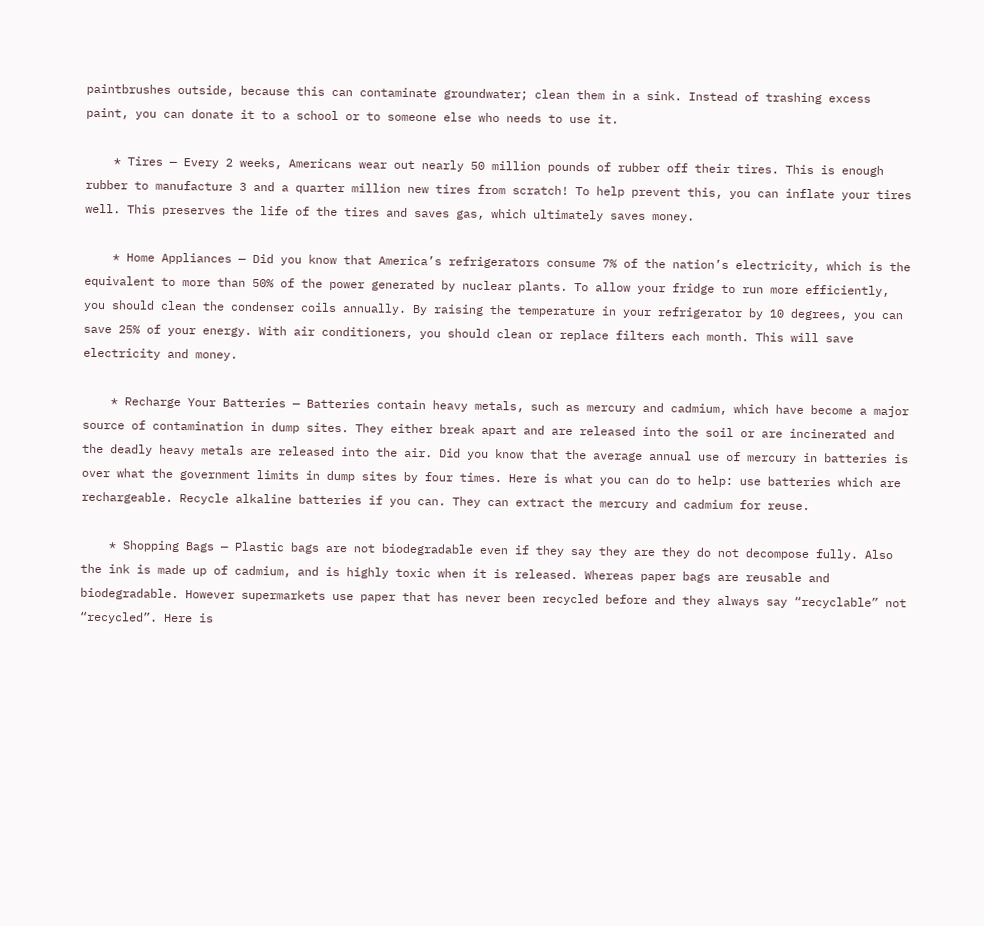paintbrushes outside, because this can contaminate groundwater; clean them in a sink. Instead of trashing excess paint, you can donate it to a school or to someone else who needs to use it.

    * Tires — Every 2 weeks, Americans wear out nearly 50 million pounds of rubber off their tires. This is enough rubber to manufacture 3 and a quarter million new tires from scratch! To help prevent this, you can inflate your tires well. This preserves the life of the tires and saves gas, which ultimately saves money.

    * Home Appliances — Did you know that America’s refrigerators consume 7% of the nation’s electricity, which is the equivalent to more than 50% of the power generated by nuclear plants. To allow your fridge to run more efficiently, you should clean the condenser coils annually. By raising the temperature in your refrigerator by 10 degrees, you can save 25% of your energy. With air conditioners, you should clean or replace filters each month. This will save electricity and money.

    * Recharge Your Batteries — Batteries contain heavy metals, such as mercury and cadmium, which have become a major source of contamination in dump sites. They either break apart and are released into the soil or are incinerated and the deadly heavy metals are released into the air. Did you know that the average annual use of mercury in batteries is over what the government limits in dump sites by four times. Here is what you can do to help: use batteries which are rechargeable. Recycle alkaline batteries if you can. They can extract the mercury and cadmium for reuse.

    * Shopping Bags — Plastic bags are not biodegradable even if they say they are they do not decompose fully. Also the ink is made up of cadmium, and is highly toxic when it is released. Whereas paper bags are reusable and biodegradable. However supermarkets use paper that has never been recycled before and they always say “recyclable” not “recycled”. Here is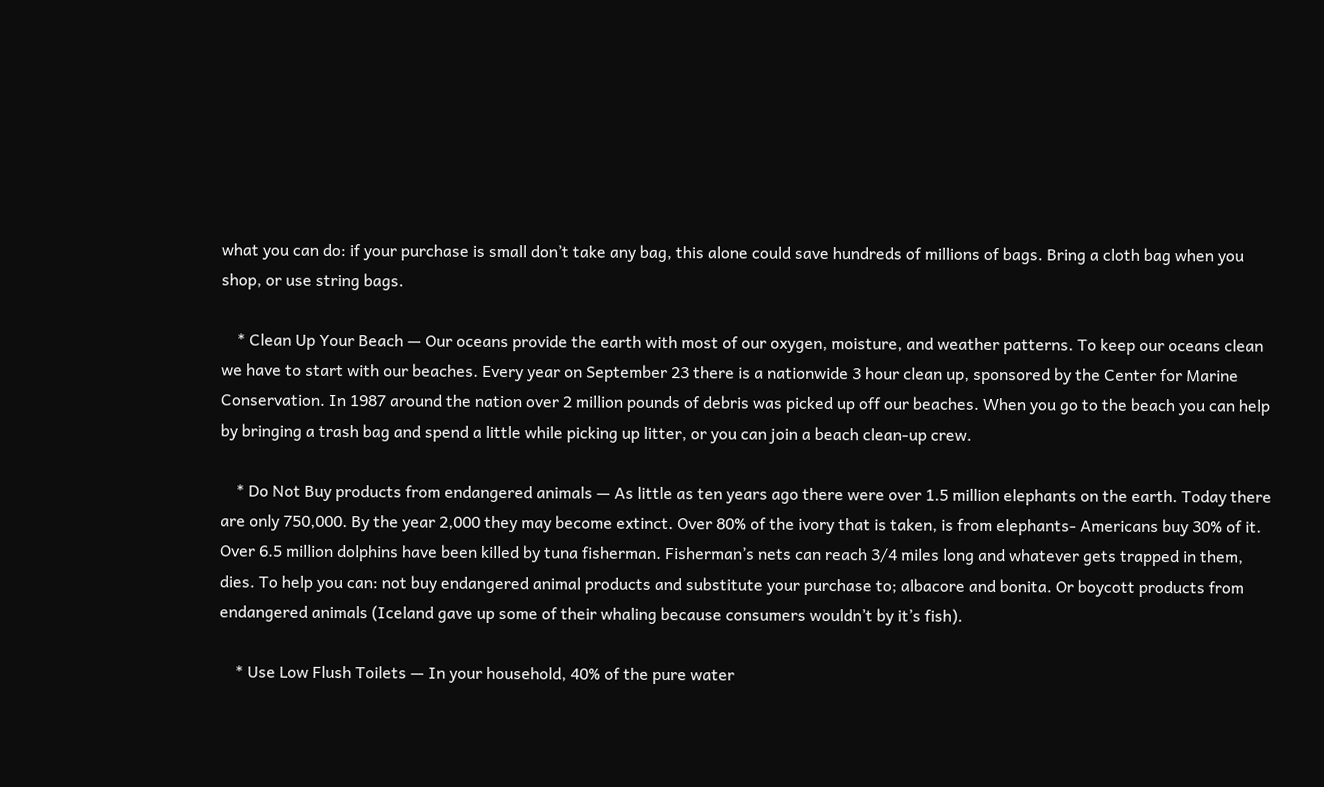what you can do: if your purchase is small don’t take any bag, this alone could save hundreds of millions of bags. Bring a cloth bag when you shop, or use string bags.

    * Clean Up Your Beach — Our oceans provide the earth with most of our oxygen, moisture, and weather patterns. To keep our oceans clean we have to start with our beaches. Every year on September 23 there is a nationwide 3 hour clean up, sponsored by the Center for Marine Conservation. In 1987 around the nation over 2 million pounds of debris was picked up off our beaches. When you go to the beach you can help by bringing a trash bag and spend a little while picking up litter, or you can join a beach clean-up crew.

    * Do Not Buy products from endangered animals — As little as ten years ago there were over 1.5 million elephants on the earth. Today there are only 750,000. By the year 2,000 they may become extinct. Over 80% of the ivory that is taken, is from elephants- Americans buy 30% of it. Over 6.5 million dolphins have been killed by tuna fisherman. Fisherman’s nets can reach 3/4 miles long and whatever gets trapped in them, dies. To help you can: not buy endangered animal products and substitute your purchase to; albacore and bonita. Or boycott products from endangered animals (Iceland gave up some of their whaling because consumers wouldn’t by it’s fish).

    * Use Low Flush Toilets — In your household, 40% of the pure water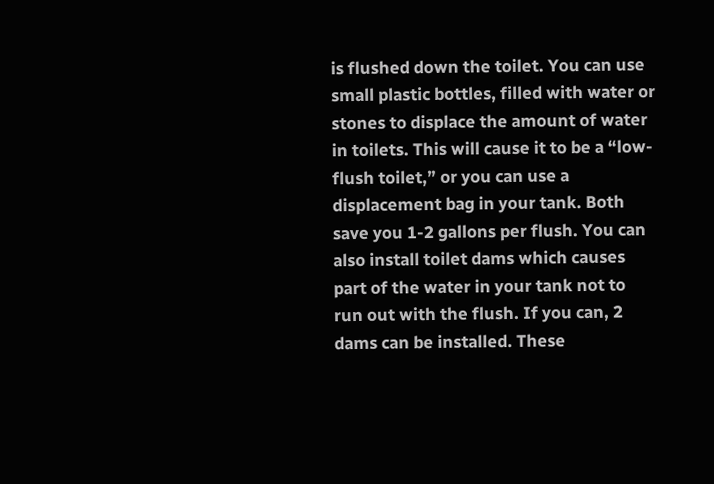is flushed down the toilet. You can use small plastic bottles, filled with water or stones to displace the amount of water in toilets. This will cause it to be a “low-flush toilet,” or you can use a displacement bag in your tank. Both save you 1-2 gallons per flush. You can also install toilet dams which causes part of the water in your tank not to run out with the flush. If you can, 2 dams can be installed. These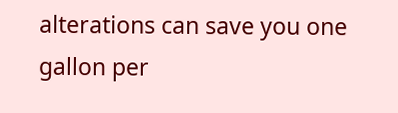alterations can save you one gallon per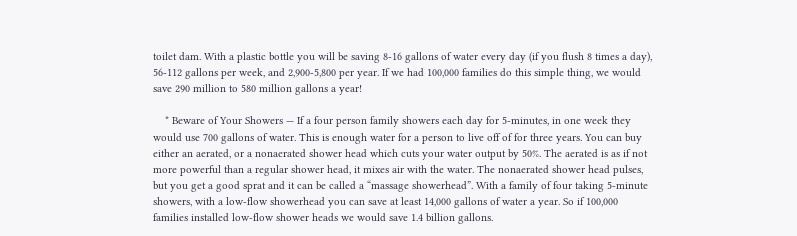toilet dam. With a plastic bottle you will be saving 8-16 gallons of water every day (if you flush 8 times a day), 56-112 gallons per week, and 2,900-5,800 per year. If we had 100,000 families do this simple thing, we would save 290 million to 580 million gallons a year!

    * Beware of Your Showers — If a four person family showers each day for 5-minutes, in one week they would use 700 gallons of water. This is enough water for a person to live off of for three years. You can buy either an aerated, or a nonaerated shower head which cuts your water output by 50%. The aerated is as if not more powerful than a regular shower head, it mixes air with the water. The nonaerated shower head pulses, but you get a good sprat and it can be called a “massage showerhead”. With a family of four taking 5-minute showers, with a low-flow showerhead you can save at least 14,000 gallons of water a year. So if 100,000 families installed low-flow shower heads we would save 1.4 billion gallons.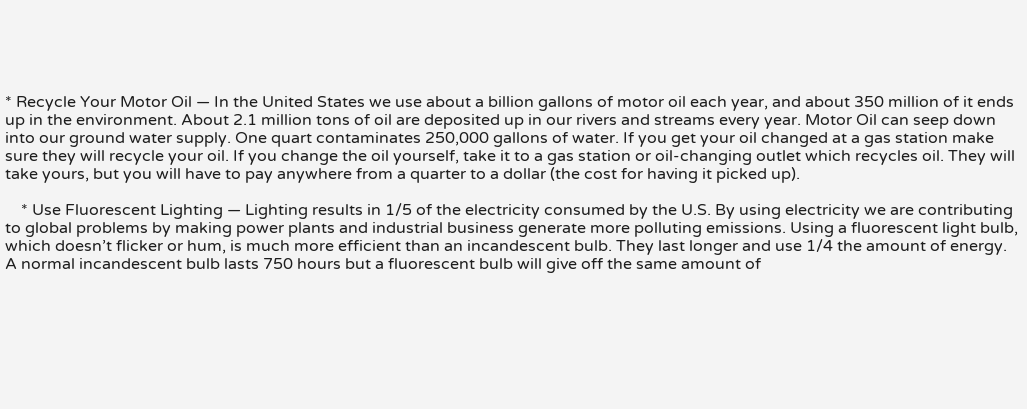* Recycle Your Motor Oil — In the United States we use about a billion gallons of motor oil each year, and about 350 million of it ends up in the environment. About 2.1 million tons of oil are deposited up in our rivers and streams every year. Motor Oil can seep down into our ground water supply. One quart contaminates 250,000 gallons of water. If you get your oil changed at a gas station make sure they will recycle your oil. If you change the oil yourself, take it to a gas station or oil-changing outlet which recycles oil. They will take yours, but you will have to pay anywhere from a quarter to a dollar (the cost for having it picked up).

    * Use Fluorescent Lighting — Lighting results in 1/5 of the electricity consumed by the U.S. By using electricity we are contributing to global problems by making power plants and industrial business generate more polluting emissions. Using a fluorescent light bulb, which doesn’t flicker or hum, is much more efficient than an incandescent bulb. They last longer and use 1/4 the amount of energy. A normal incandescent bulb lasts 750 hours but a fluorescent bulb will give off the same amount of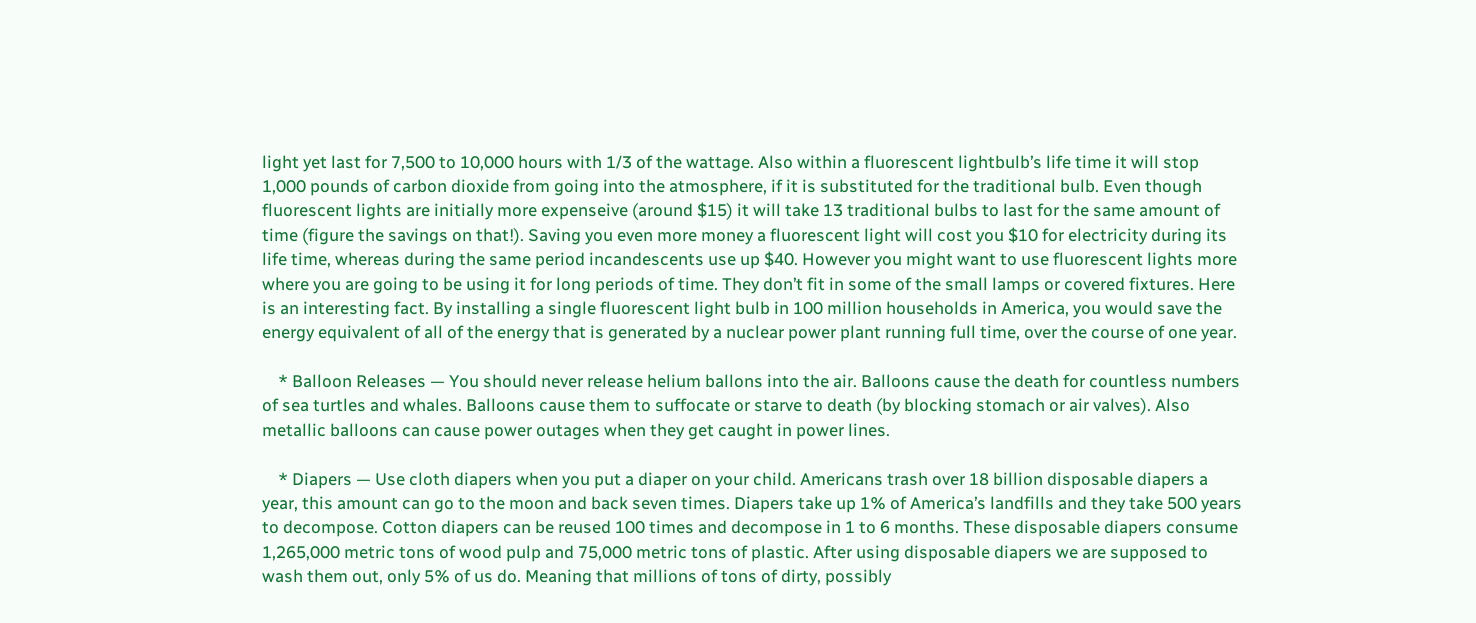light yet last for 7,500 to 10,000 hours with 1/3 of the wattage. Also within a fluorescent lightbulb’s life time it will stop 1,000 pounds of carbon dioxide from going into the atmosphere, if it is substituted for the traditional bulb. Even though fluorescent lights are initially more expenseive (around $15) it will take 13 traditional bulbs to last for the same amount of time (figure the savings on that!). Saving you even more money a fluorescent light will cost you $10 for electricity during its life time, whereas during the same period incandescents use up $40. However you might want to use fluorescent lights more where you are going to be using it for long periods of time. They don’t fit in some of the small lamps or covered fixtures. Here is an interesting fact. By installing a single fluorescent light bulb in 100 million households in America, you would save the energy equivalent of all of the energy that is generated by a nuclear power plant running full time, over the course of one year.

    * Balloon Releases — You should never release helium ballons into the air. Balloons cause the death for countless numbers of sea turtles and whales. Balloons cause them to suffocate or starve to death (by blocking stomach or air valves). Also metallic balloons can cause power outages when they get caught in power lines.

    * Diapers — Use cloth diapers when you put a diaper on your child. Americans trash over 18 billion disposable diapers a year, this amount can go to the moon and back seven times. Diapers take up 1% of America’s landfills and they take 500 years to decompose. Cotton diapers can be reused 100 times and decompose in 1 to 6 months. These disposable diapers consume 1,265,000 metric tons of wood pulp and 75,000 metric tons of plastic. After using disposable diapers we are supposed to wash them out, only 5% of us do. Meaning that millions of tons of dirty, possibly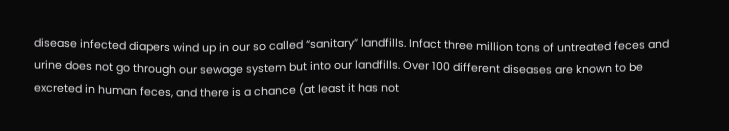disease infected diapers wind up in our so called “sanitary” landfills. Infact three million tons of untreated feces and urine does not go through our sewage system but into our landfills. Over 100 different diseases are known to be excreted in human feces, and there is a chance (at least it has not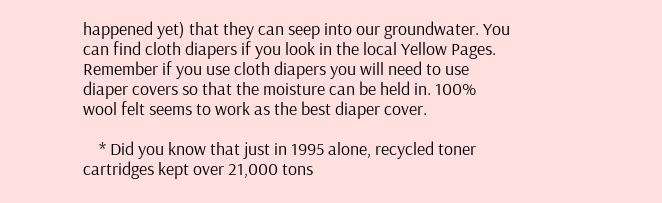happened yet) that they can seep into our groundwater. You can find cloth diapers if you look in the local Yellow Pages. Remember if you use cloth diapers you will need to use diaper covers so that the moisture can be held in. 100% wool felt seems to work as the best diaper cover.

    * Did you know that just in 1995 alone, recycled toner cartridges kept over 21,000 tons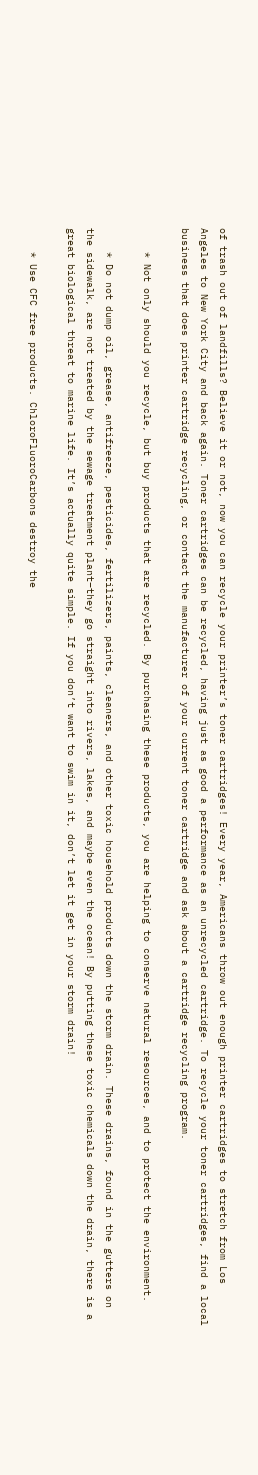of trash out of landfills? Believe it or not, now you can recycle your printer’s toner cartridges! Every year, Americans throw out enough printer cartridges to stretch from Los Angeles to New York City and back again. Toner cartridges can be recycled, having just as good a performance as an unrecycled cartridge. To recycle your toner cartridges, find a local business that does printer cartridge recycling, or contact the manufacturer of your current toner cartridge and ask about a cartridge recycling program.

    * Not only should you recycle, but buy products that are recycled. By purchasing these products, you are helping to conserve natural resources, and to protect the environment.

    * Do not dump oil, grease, antifreeze, pesticides, fertilizers, paints, cleaners, and other toxic household products down the storm drain. These drains, found in the gutters on the sidewalk, are not treated by the sewage treatment plant–they go straight into rivers, lakes, and maybe even the ocean! By putting these toxic chemicals down the drain, there is a great biological threat to marine life. It’s actually quite simple. If you don’t want to swim in it, don’t let it get in your storm drain!

    * Use CFC free products. ChloroFluoroCarbons destroy the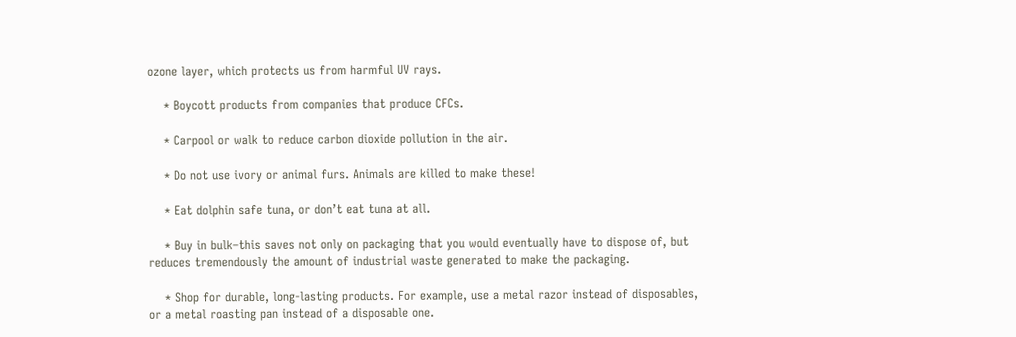ozone layer, which protects us from harmful UV rays.

    * Boycott products from companies that produce CFCs.

    * Carpool or walk to reduce carbon dioxide pollution in the air.

    * Do not use ivory or animal furs. Animals are killed to make these!

    * Eat dolphin safe tuna, or don’t eat tuna at all.

    * Buy in bulk–this saves not only on packaging that you would eventually have to dispose of, but reduces tremendously the amount of industrial waste generated to make the packaging.

    * Shop for durable, long-lasting products. For example, use a metal razor instead of disposables, or a metal roasting pan instead of a disposable one.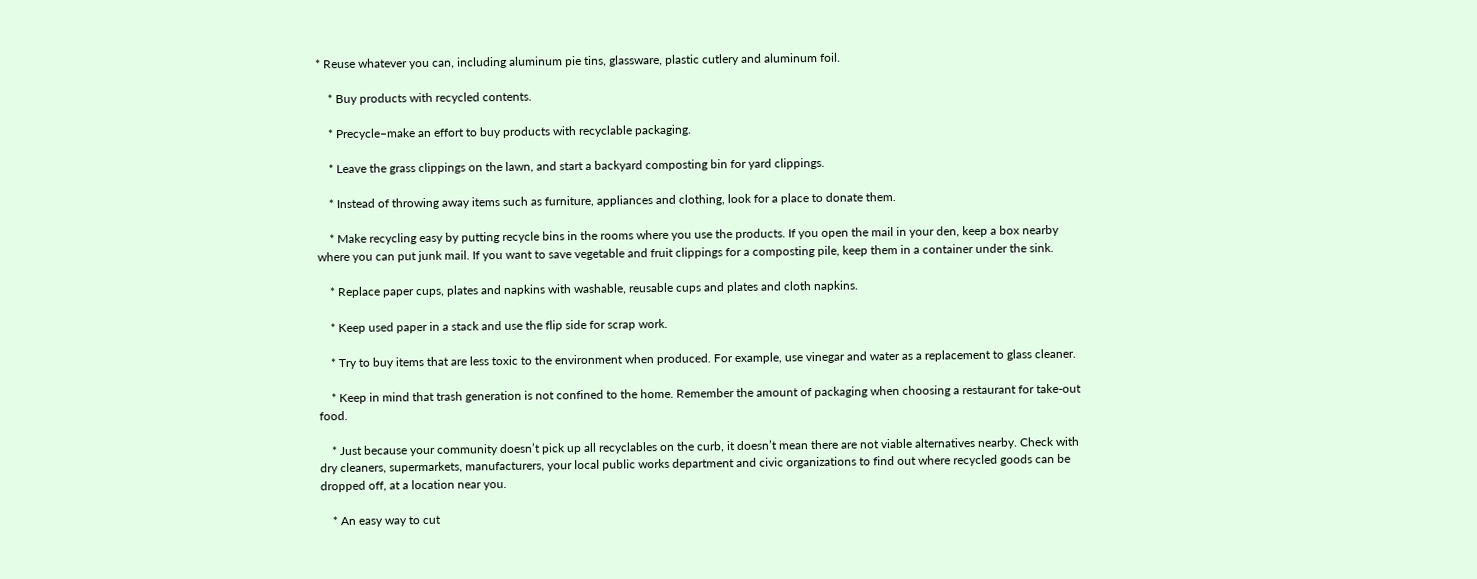* Reuse whatever you can, including aluminum pie tins, glassware, plastic cutlery and aluminum foil.

    * Buy products with recycled contents.

    * Precycle–make an effort to buy products with recyclable packaging.

    * Leave the grass clippings on the lawn, and start a backyard composting bin for yard clippings.

    * Instead of throwing away items such as furniture, appliances and clothing, look for a place to donate them.

    * Make recycling easy by putting recycle bins in the rooms where you use the products. If you open the mail in your den, keep a box nearby where you can put junk mail. If you want to save vegetable and fruit clippings for a composting pile, keep them in a container under the sink.

    * Replace paper cups, plates and napkins with washable, reusable cups and plates and cloth napkins.

    * Keep used paper in a stack and use the flip side for scrap work.

    * Try to buy items that are less toxic to the environment when produced. For example, use vinegar and water as a replacement to glass cleaner.

    * Keep in mind that trash generation is not confined to the home. Remember the amount of packaging when choosing a restaurant for take-out food.

    * Just because your community doesn’t pick up all recyclables on the curb, it doesn’t mean there are not viable alternatives nearby. Check with dry cleaners, supermarkets, manufacturers, your local public works department and civic organizations to find out where recycled goods can be dropped off, at a location near you.

    * An easy way to cut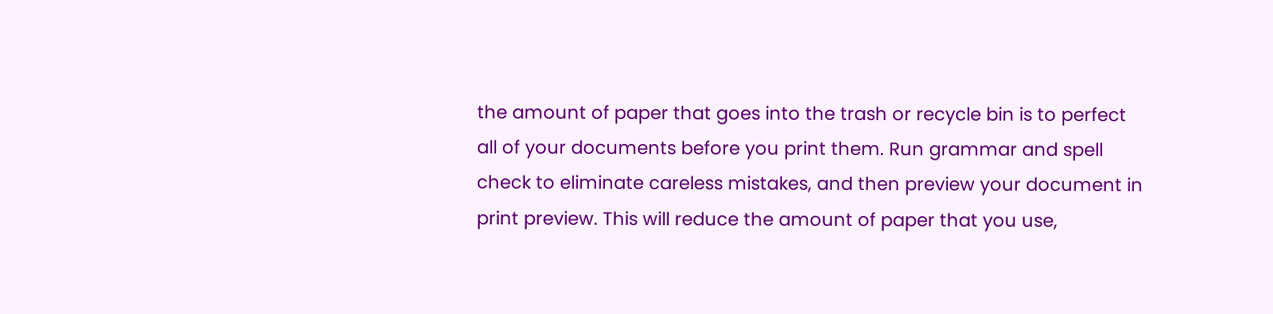the amount of paper that goes into the trash or recycle bin is to perfect all of your documents before you print them. Run grammar and spell check to eliminate careless mistakes, and then preview your document in print preview. This will reduce the amount of paper that you use,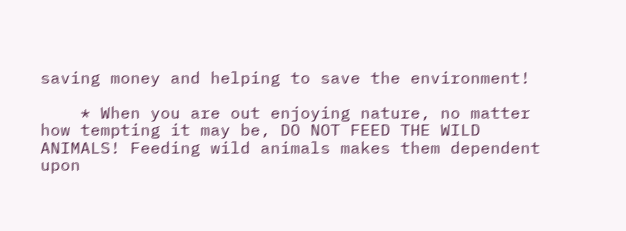saving money and helping to save the environment!

    * When you are out enjoying nature, no matter how tempting it may be, DO NOT FEED THE WILD ANIMALS! Feeding wild animals makes them dependent upon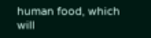human food, which will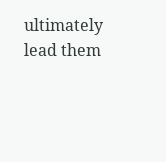ultimately lead them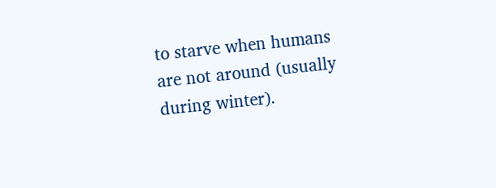to starve when humans are not around (usually during winter).